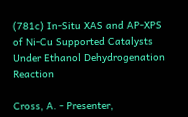(781c) In-Situ XAS and AP-XPS of Ni-Cu Supported Catalysts Under Ethanol Dehydrogenation Reaction

Cross, A. - Presenter,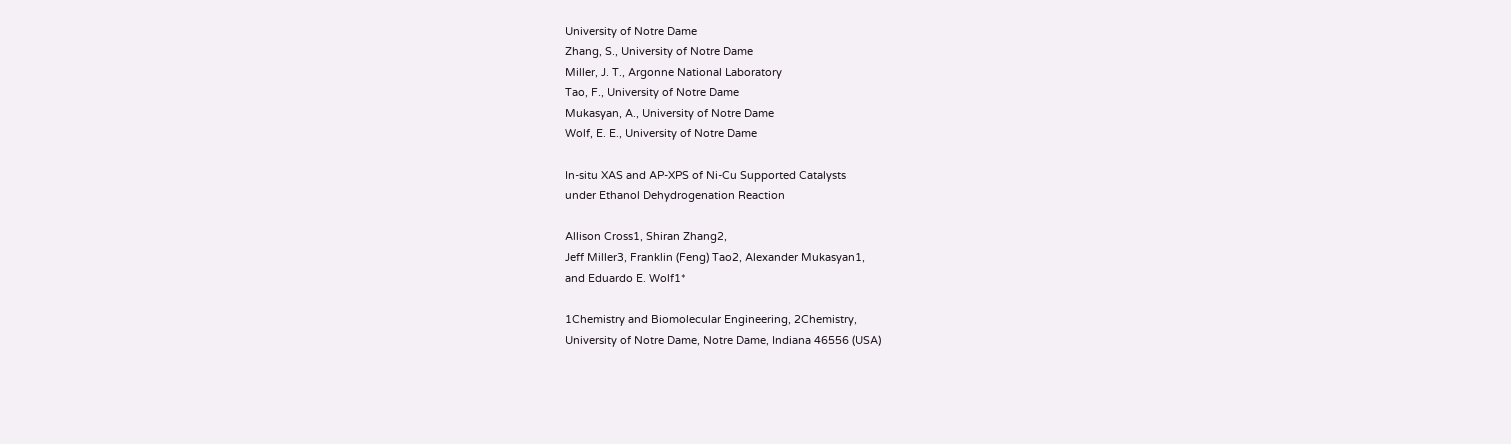University of Notre Dame
Zhang, S., University of Notre Dame
Miller, J. T., Argonne National Laboratory
Tao, F., University of Notre Dame
Mukasyan, A., University of Notre Dame
Wolf, E. E., University of Notre Dame

In-situ XAS and AP-XPS of Ni-Cu Supported Catalysts
under Ethanol Dehydrogenation Reaction

Allison Cross1, Shiran Zhang2,
Jeff Miller3, Franklin (Feng) Tao2, Alexander Mukasyan1,
and Eduardo E. Wolf1*

1Chemistry and Biomolecular Engineering, 2Chemistry,
University of Notre Dame, Notre Dame, Indiana 46556 (USA)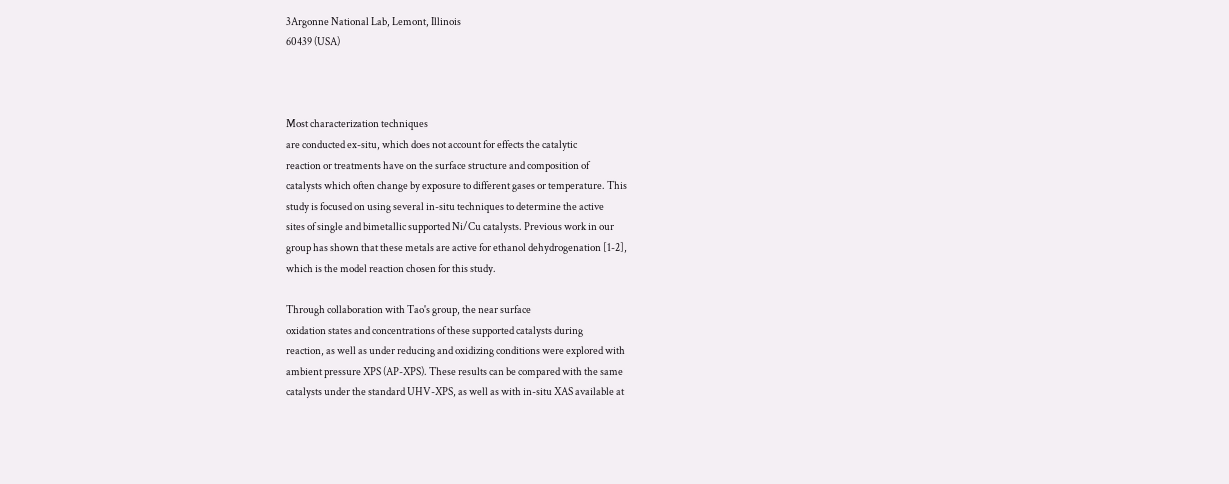3Argonne National Lab, Lemont, Illinois
60439 (USA)



Most characterization techniques
are conducted ex-situ, which does not account for effects the catalytic
reaction or treatments have on the surface structure and composition of
catalysts which often change by exposure to different gases or temperature. This
study is focused on using several in-situ techniques to determine the active
sites of single and bimetallic supported Ni/Cu catalysts. Previous work in our
group has shown that these metals are active for ethanol dehydrogenation [1-2],
which is the model reaction chosen for this study.

Through collaboration with Tao's group, the near surface
oxidation states and concentrations of these supported catalysts during
reaction, as well as under reducing and oxidizing conditions were explored with
ambient pressure XPS (AP-XPS). These results can be compared with the same
catalysts under the standard UHV-XPS, as well as with in-situ XAS available at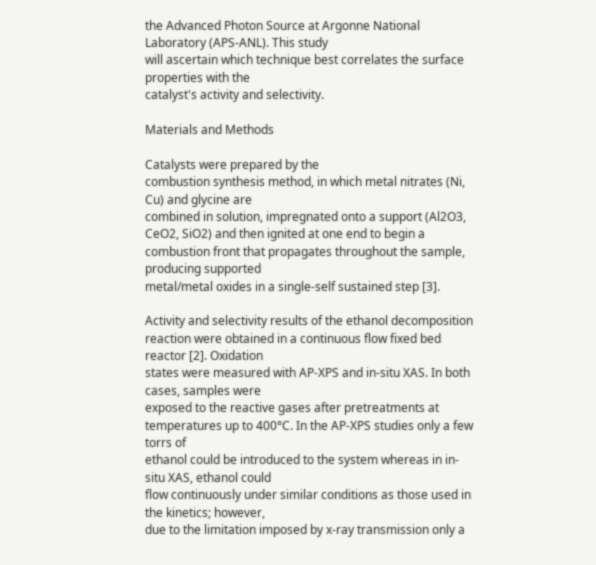the Advanced Photon Source at Argonne National Laboratory (APS-ANL). This study
will ascertain which technique best correlates the surface properties with the
catalyst's activity and selectivity.

Materials and Methods

Catalysts were prepared by the
combustion synthesis method, in which metal nitrates (Ni, Cu) and glycine are
combined in solution, impregnated onto a support (Al2O3,
CeO2, SiO2) and then ignited at one end to begin a
combustion front that propagates throughout the sample, producing supported
metal/metal oxides in a single-self sustained step [3].

Activity and selectivity results of the ethanol decomposition
reaction were obtained in a continuous flow fixed bed reactor [2]. Oxidation
states were measured with AP-XPS and in-situ XAS. In both cases, samples were
exposed to the reactive gases after pretreatments at temperatures up to 400°C. In the AP-XPS studies only a few torrs of
ethanol could be introduced to the system whereas in in-situ XAS, ethanol could
flow continuously under similar conditions as those used in the kinetics; however,
due to the limitation imposed by x-ray transmission only a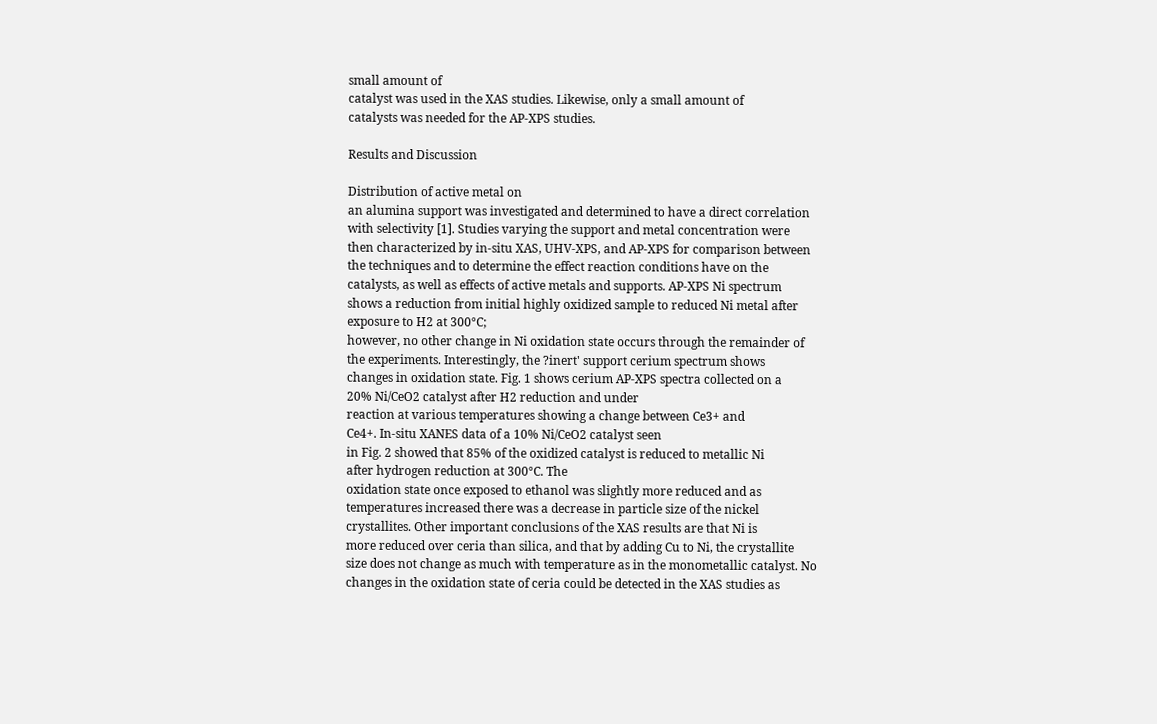small amount of
catalyst was used in the XAS studies. Likewise, only a small amount of
catalysts was needed for the AP-XPS studies.

Results and Discussion

Distribution of active metal on
an alumina support was investigated and determined to have a direct correlation
with selectivity [1]. Studies varying the support and metal concentration were
then characterized by in-situ XAS, UHV-XPS, and AP-XPS for comparison between
the techniques and to determine the effect reaction conditions have on the
catalysts, as well as effects of active metals and supports. AP-XPS Ni spectrum
shows a reduction from initial highly oxidized sample to reduced Ni metal after
exposure to H2 at 300°C;
however, no other change in Ni oxidation state occurs through the remainder of
the experiments. Interestingly, the ?inert' support cerium spectrum shows
changes in oxidation state. Fig. 1 shows cerium AP-XPS spectra collected on a
20% Ni/CeO2 catalyst after H2 reduction and under
reaction at various temperatures showing a change between Ce3+ and
Ce4+. In-situ XANES data of a 10% Ni/CeO2 catalyst seen
in Fig. 2 showed that 85% of the oxidized catalyst is reduced to metallic Ni
after hydrogen reduction at 300°C. The
oxidation state once exposed to ethanol was slightly more reduced and as
temperatures increased there was a decrease in particle size of the nickel
crystallites. Other important conclusions of the XAS results are that Ni is
more reduced over ceria than silica, and that by adding Cu to Ni, the crystallite
size does not change as much with temperature as in the monometallic catalyst. No
changes in the oxidation state of ceria could be detected in the XAS studies as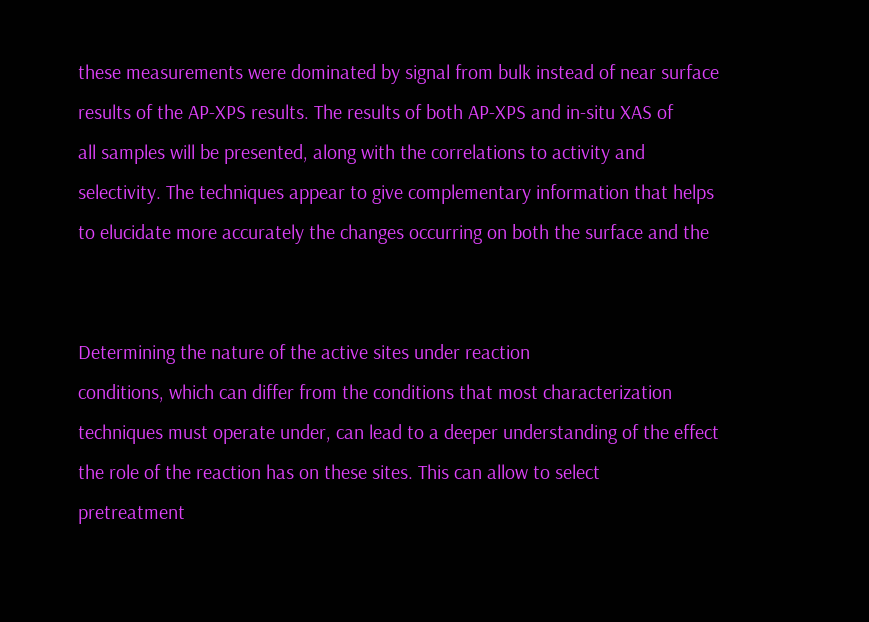these measurements were dominated by signal from bulk instead of near surface
results of the AP-XPS results. The results of both AP-XPS and in-situ XAS of
all samples will be presented, along with the correlations to activity and
selectivity. The techniques appear to give complementary information that helps
to elucidate more accurately the changes occurring on both the surface and the


Determining the nature of the active sites under reaction
conditions, which can differ from the conditions that most characterization
techniques must operate under, can lead to a deeper understanding of the effect
the role of the reaction has on these sites. This can allow to select
pretreatment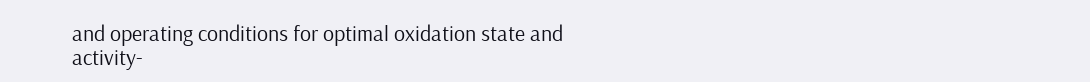and operating conditions for optimal oxidation state and
activity-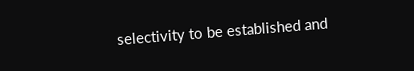selectivity to be established and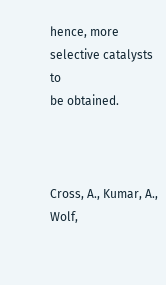hence, more selective catalysts to
be obtained.



Cross, A., Kumar, A., Wolf,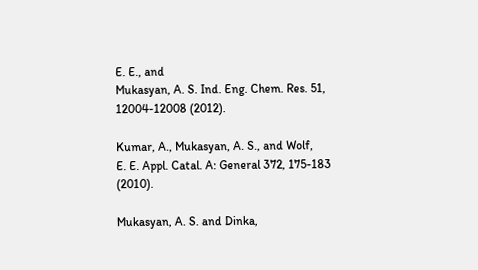E. E., and
Mukasyan, A. S. Ind. Eng. Chem. Res. 51, 12004-12008 (2012).

Kumar, A., Mukasyan, A. S., and Wolf,
E. E. Appl. Catal. A: General 372, 175-183 (2010).

Mukasyan, A. S. and Dinka,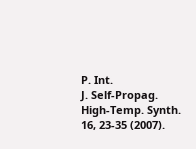P. Int.
J. Self-Propag. High-Temp. Synth.
16, 23-35 (2007).